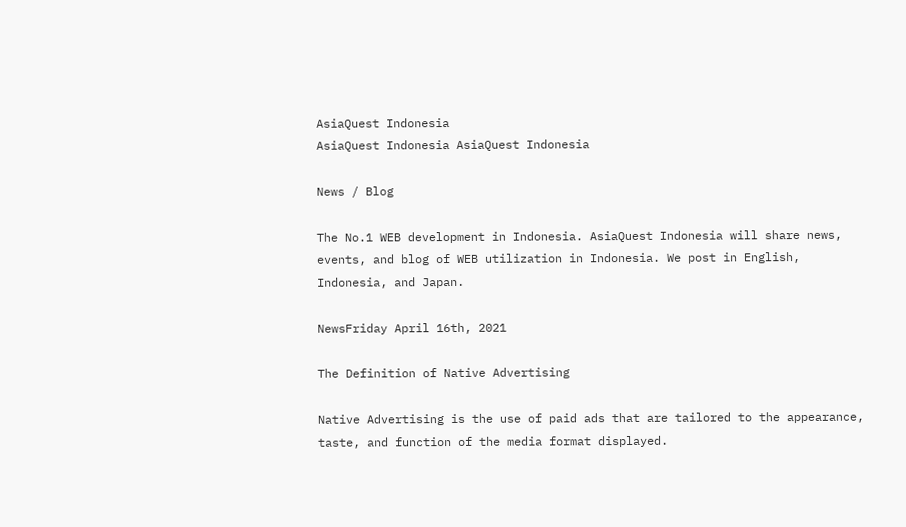AsiaQuest Indonesia
AsiaQuest Indonesia AsiaQuest Indonesia

News / Blog

The No.1 WEB development in Indonesia. AsiaQuest Indonesia will share news, events, and blog of WEB utilization in Indonesia. We post in English, Indonesia, and Japan.

NewsFriday April 16th, 2021

The Definition of Native Advertising

Native Advertising is the use of paid ads that are tailored to the appearance, taste, and function of the media format displayed.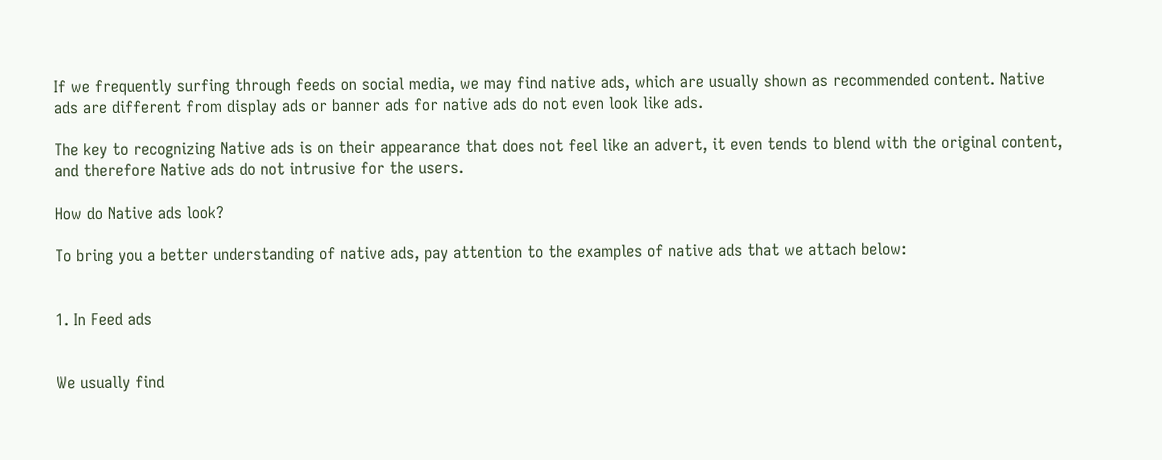If we frequently surfing through feeds on social media, we may find native ads, which are usually shown as recommended content. Native ads are different from display ads or banner ads for native ads do not even look like ads.

The key to recognizing Native ads is on their appearance that does not feel like an advert, it even tends to blend with the original content, and therefore Native ads do not intrusive for the users.

How do Native ads look?

To bring you a better understanding of native ads, pay attention to the examples of native ads that we attach below:


1. In Feed ads


We usually find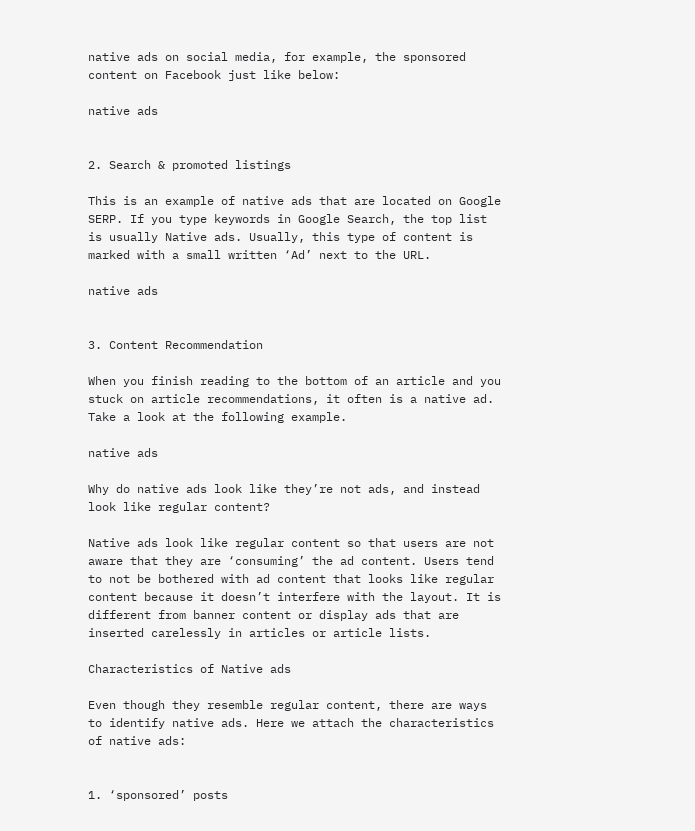native ads on social media, for example, the sponsored content on Facebook just like below:

native ads


2. Search & promoted listings

This is an example of native ads that are located on Google SERP. If you type keywords in Google Search, the top list is usually Native ads. Usually, this type of content is marked with a small written ‘Ad’ next to the URL.

native ads


3. Content Recommendation

When you finish reading to the bottom of an article and you stuck on article recommendations, it often is a native ad. Take a look at the following example.

native ads

Why do native ads look like they’re not ads, and instead look like regular content?

Native ads look like regular content so that users are not aware that they are ‘consuming’ the ad content. Users tend to not be bothered with ad content that looks like regular content because it doesn’t interfere with the layout. It is different from banner content or display ads that are inserted carelessly in articles or article lists.

Characteristics of Native ads

Even though they resemble regular content, there are ways to identify native ads. Here we attach the characteristics of native ads:


1. ‘sponsored’ posts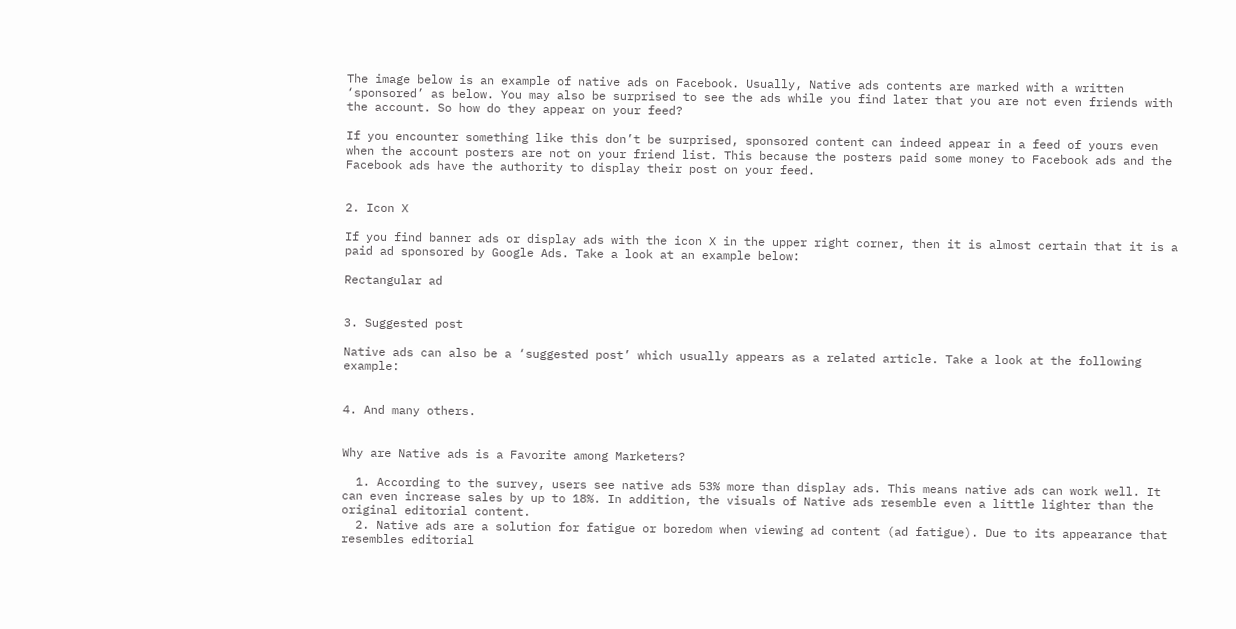The image below is an example of native ads on Facebook. Usually, Native ads contents are marked with a written ‘sponsored’ as below. You may also be surprised to see the ads while you find later that you are not even friends with the account. So how do they appear on your feed?

If you encounter something like this don’t be surprised, sponsored content can indeed appear in a feed of yours even when the account posters are not on your friend list. This because the posters paid some money to Facebook ads and the Facebook ads have the authority to display their post on your feed.


2. Icon X

If you find banner ads or display ads with the icon X in the upper right corner, then it is almost certain that it is a paid ad sponsored by Google Ads. Take a look at an example below:

Rectangular ad


3. Suggested post

Native ads can also be a ‘suggested post’ which usually appears as a related article. Take a look at the following example:


4. And many others.


Why are Native ads is a Favorite among Marketers?

  1. According to the survey, users see native ads 53% more than display ads. This means native ads can work well. It can even increase sales by up to 18%. In addition, the visuals of Native ads resemble even a little lighter than the original editorial content.
  2. Native ads are a solution for fatigue or boredom when viewing ad content (ad fatigue). Due to its appearance that resembles editorial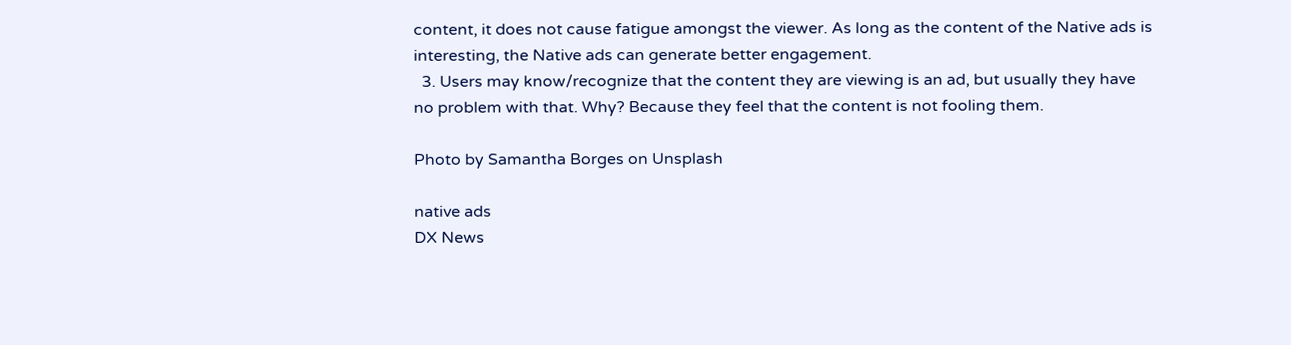content, it does not cause fatigue amongst the viewer. As long as the content of the Native ads is interesting, the Native ads can generate better engagement.
  3. Users may know/recognize that the content they are viewing is an ad, but usually they have no problem with that. Why? Because they feel that the content is not fooling them.

Photo by Samantha Borges on Unsplash

native ads
DX News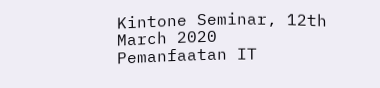Kintone Seminar, 12th March 2020
Pemanfaatan IT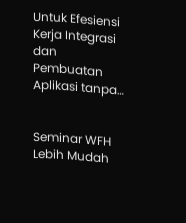Untuk Efesiensi Kerja Integrasi dan Pembuatan Aplikasi tanpa…


Seminar WFH Lebih Mudah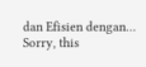dan Efisien dengan…
Sorry, this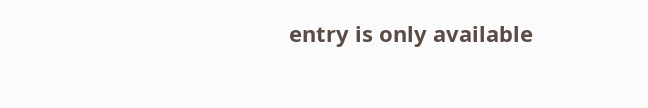entry is only available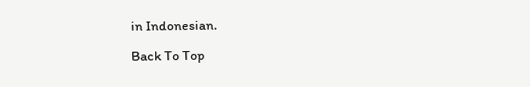in Indonesian.

Back To Top